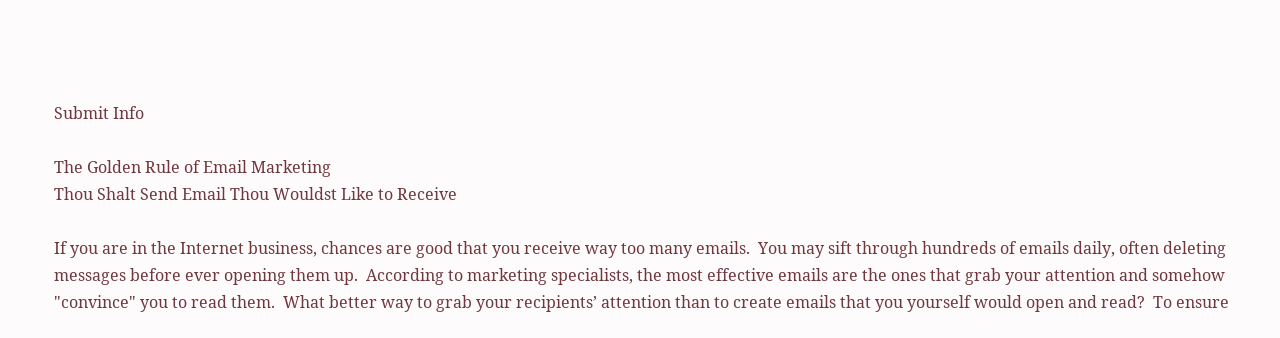Submit Info

The Golden Rule of Email Marketing
Thou Shalt Send Email Thou Wouldst Like to Receive

If you are in the Internet business, chances are good that you receive way too many emails.  You may sift through hundreds of emails daily, often deleting messages before ever opening them up.  According to marketing specialists, the most effective emails are the ones that grab your attention and somehow "convince" you to read them.  What better way to grab your recipients’ attention than to create emails that you yourself would open and read?  To ensure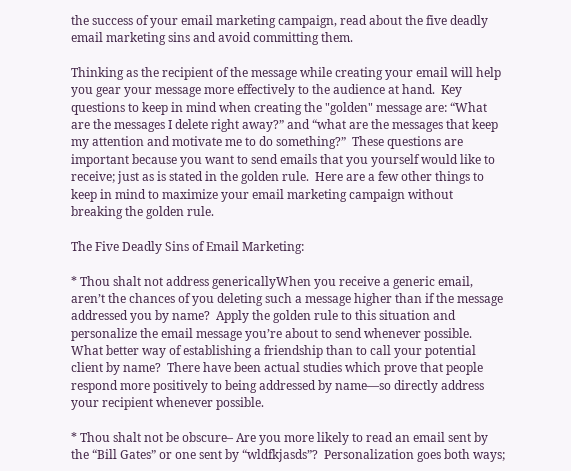the success of your email marketing campaign, read about the five deadly email marketing sins and avoid committing them.

Thinking as the recipient of the message while creating your email will help you gear your message more effectively to the audience at hand.  Key questions to keep in mind when creating the "golden" message are: “What are the messages I delete right away?” and “what are the messages that keep my attention and motivate me to do something?”  These questions are important because you want to send emails that you yourself would like to receive; just as is stated in the golden rule.  Here are a few other things to keep in mind to maximize your email marketing campaign without breaking the golden rule.

The Five Deadly Sins of Email Marketing:

* Thou shalt not address genericallyWhen you receive a generic email, aren’t the chances of you deleting such a message higher than if the message addressed you by name?  Apply the golden rule to this situation and personalize the email message you’re about to send whenever possible.  What better way of establishing a friendship than to call your potential client by name?  There have been actual studies which prove that people respond more positively to being addressed by name—so directly address your recipient whenever possible.

* Thou shalt not be obscure– Are you more likely to read an email sent by the “Bill Gates” or one sent by “wldfkjasds”?  Personalization goes both ways;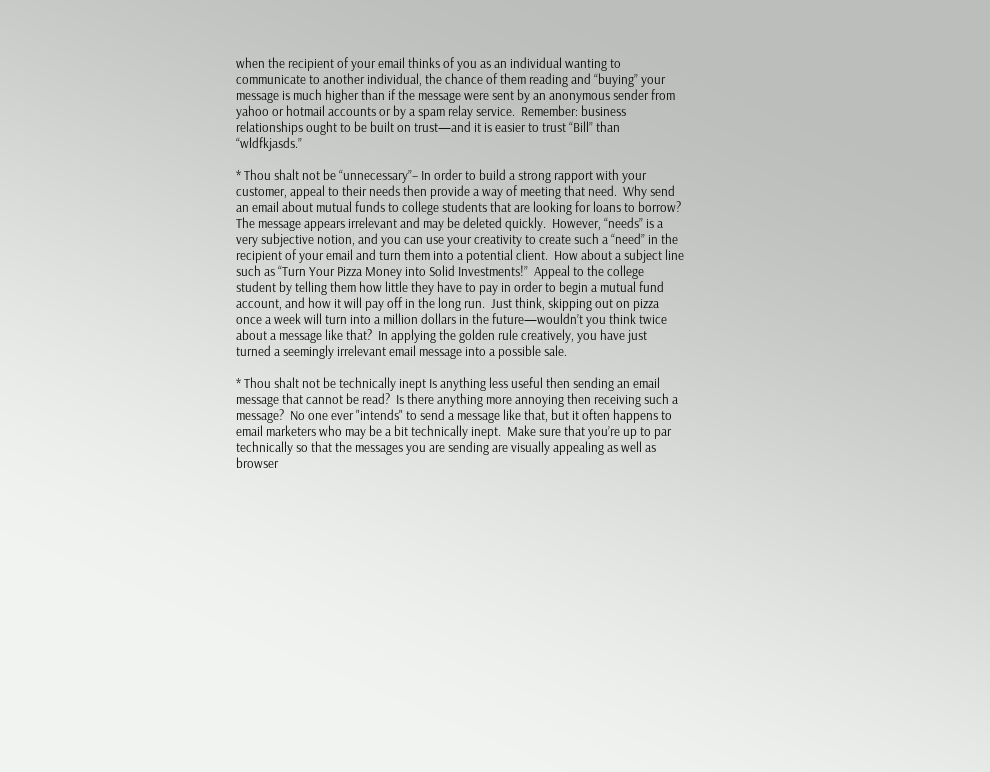when the recipient of your email thinks of you as an individual wanting to communicate to another individual, the chance of them reading and “buying” your message is much higher than if the message were sent by an anonymous sender from yahoo or hotmail accounts or by a spam relay service.  Remember: business relationships ought to be built on trust—and it is easier to trust “Bill” than “wldfkjasds.”

* Thou shalt not be “unnecessary”– In order to build a strong rapport with your customer, appeal to their needs then provide a way of meeting that need.  Why send an email about mutual funds to college students that are looking for loans to borrow?  The message appears irrelevant and may be deleted quickly.  However, “needs” is a very subjective notion, and you can use your creativity to create such a “need” in the recipient of your email and turn them into a potential client.  How about a subject line such as “Turn Your Pizza Money into Solid Investments!”  Appeal to the college student by telling them how little they have to pay in order to begin a mutual fund account, and how it will pay off in the long run.  Just think, skipping out on pizza once a week will turn into a million dollars in the future—wouldn’t you think twice about a message like that?  In applying the golden rule creatively, you have just turned a seemingly irrelevant email message into a possible sale.

* Thou shalt not be technically inept Is anything less useful then sending an email message that cannot be read?  Is there anything more annoying then receiving such a message?  No one ever "intends" to send a message like that, but it often happens to email marketers who may be a bit technically inept.  Make sure that you’re up to par technically so that the messages you are sending are visually appealing as well as browser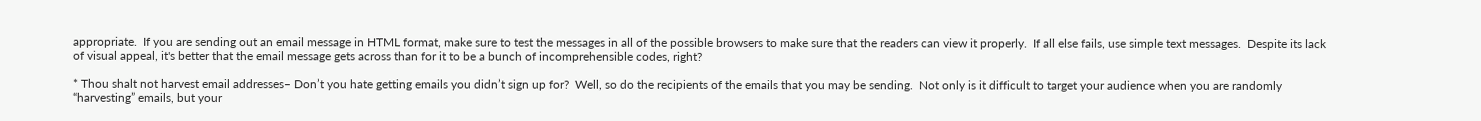appropriate.  If you are sending out an email message in HTML format, make sure to test the messages in all of the possible browsers to make sure that the readers can view it properly.  If all else fails, use simple text messages.  Despite its lack of visual appeal, it's better that the email message gets across than for it to be a bunch of incomprehensible codes, right?

* Thou shalt not harvest email addresses– Don’t you hate getting emails you didn’t sign up for?  Well, so do the recipients of the emails that you may be sending.  Not only is it difficult to target your audience when you are randomly “harvesting” emails, but your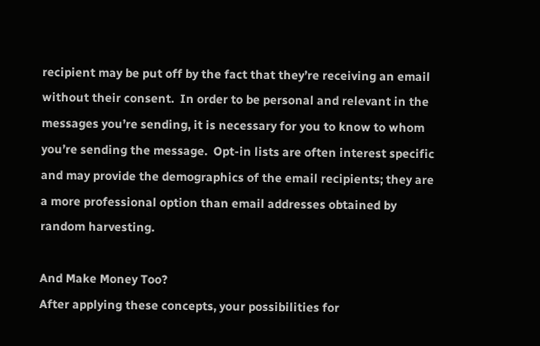recipient may be put off by the fact that they’re receiving an email without their consent.  In order to be personal and relevant in the messages you’re sending, it is necessary for you to know to whom you’re sending the message.  Opt-in lists are often interest specific and may provide the demographics of the email recipients; they are a more professional option than email addresses obtained by random harvesting.

And Make Money Too?
After applying these concepts, your possibilities for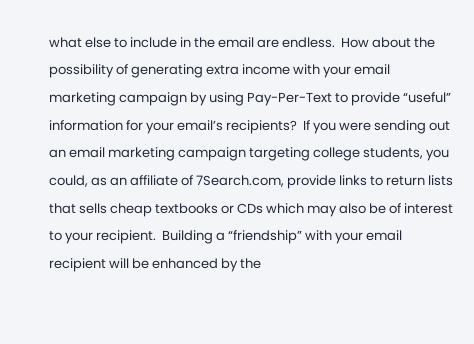what else to include in the email are endless.  How about the possibility of generating extra income with your email marketing campaign by using Pay-Per-Text to provide “useful” information for your email’s recipients?  If you were sending out an email marketing campaign targeting college students, you could, as an affiliate of 7Search.com, provide links to return lists that sells cheap textbooks or CDs which may also be of interest to your recipient.  Building a “friendship” with your email recipient will be enhanced by the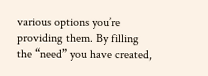various options you’re providing them. By filling the “need” you have created,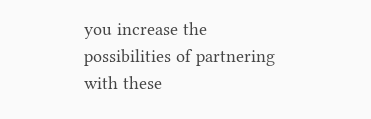you increase the possibilities of partnering with these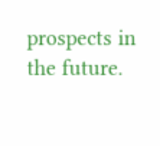prospects in the future.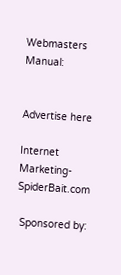Webmasters Manual:


Advertise here

Internet Marketing-SpiderBait.com

 Sponsored by: